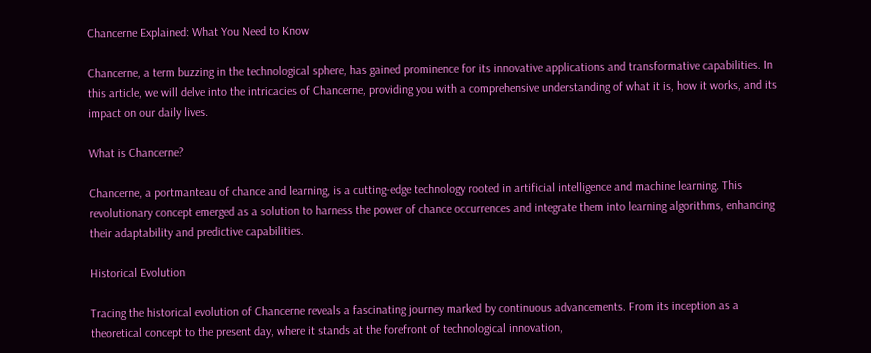Chancerne Explained: What You Need to Know

Chancerne, a term buzzing in the technological sphere, has gained prominence for its innovative applications and transformative capabilities. In this article, we will delve into the intricacies of Chancerne, providing you with a comprehensive understanding of what it is, how it works, and its impact on our daily lives.

What is Chancerne?

Chancerne, a portmanteau of chance and learning, is a cutting-edge technology rooted in artificial intelligence and machine learning. This revolutionary concept emerged as a solution to harness the power of chance occurrences and integrate them into learning algorithms, enhancing their adaptability and predictive capabilities.

Historical Evolution

Tracing the historical evolution of Chancerne reveals a fascinating journey marked by continuous advancements. From its inception as a theoretical concept to the present day, where it stands at the forefront of technological innovation,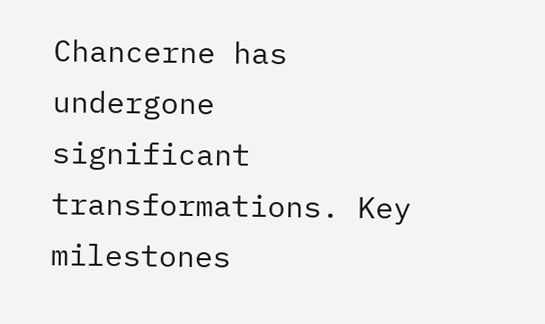Chancerne has undergone significant transformations. Key milestones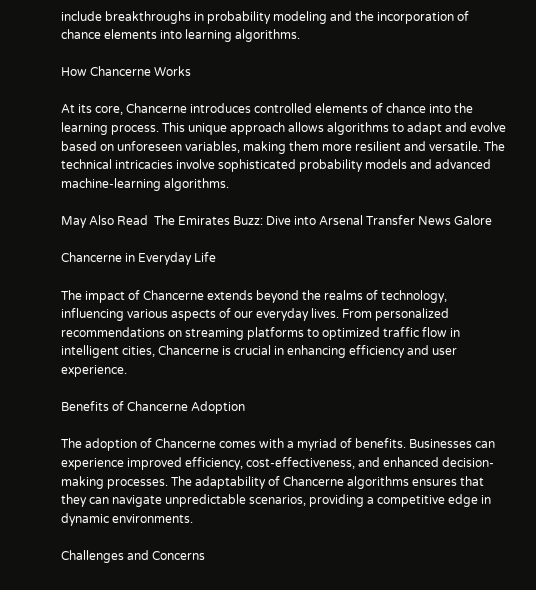include breakthroughs in probability modeling and the incorporation of chance elements into learning algorithms.

How Chancerne Works

At its core, Chancerne introduces controlled elements of chance into the learning process. This unique approach allows algorithms to adapt and evolve based on unforeseen variables, making them more resilient and versatile. The technical intricacies involve sophisticated probability models and advanced machine-learning algorithms.

May Also Read  The Emirates Buzz: Dive into Arsenal Transfer News Galore

Chancerne in Everyday Life

The impact of Chancerne extends beyond the realms of technology, influencing various aspects of our everyday lives. From personalized recommendations on streaming platforms to optimized traffic flow in intelligent cities, Chancerne is crucial in enhancing efficiency and user experience.

Benefits of Chancerne Adoption

The adoption of Chancerne comes with a myriad of benefits. Businesses can experience improved efficiency, cost-effectiveness, and enhanced decision-making processes. The adaptability of Chancerne algorithms ensures that they can navigate unpredictable scenarios, providing a competitive edge in dynamic environments.

Challenges and Concerns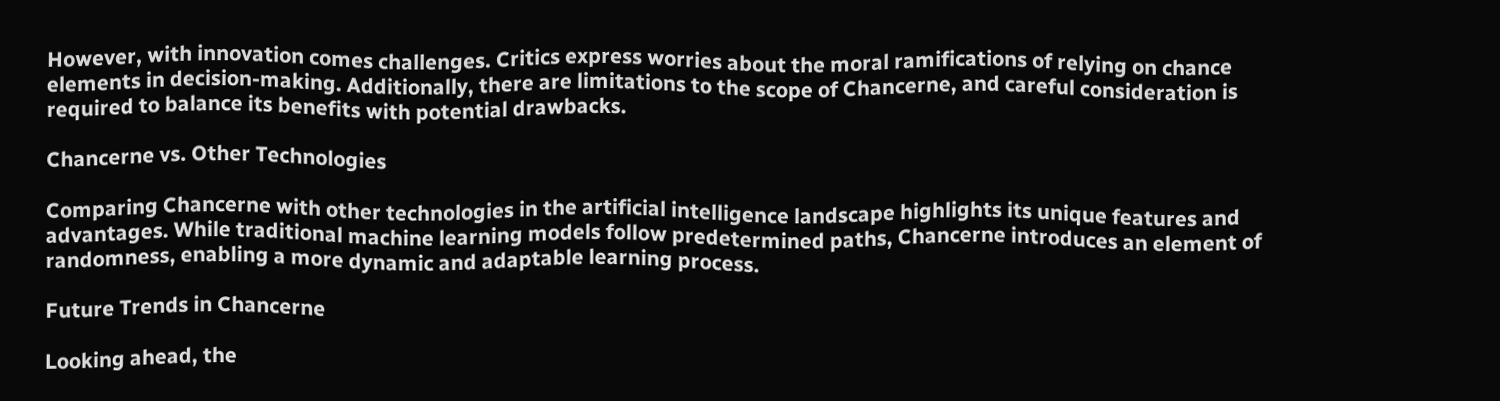However, with innovation comes challenges. Critics express worries about the moral ramifications of relying on chance elements in decision-making. Additionally, there are limitations to the scope of Chancerne, and careful consideration is required to balance its benefits with potential drawbacks.

Chancerne vs. Other Technologies

Comparing Chancerne with other technologies in the artificial intelligence landscape highlights its unique features and advantages. While traditional machine learning models follow predetermined paths, Chancerne introduces an element of randomness, enabling a more dynamic and adaptable learning process.

Future Trends in Chancerne

Looking ahead, the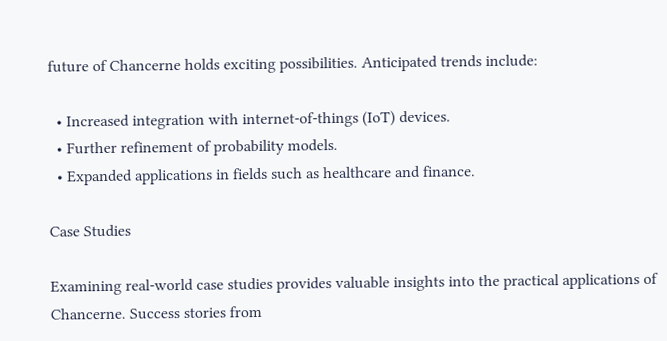future of Chancerne holds exciting possibilities. Anticipated trends include:

  • Increased integration with internet-of-things (IoT) devices.
  • Further refinement of probability models.
  • Expanded applications in fields such as healthcare and finance.

Case Studies

Examining real-world case studies provides valuable insights into the practical applications of Chancerne. Success stories from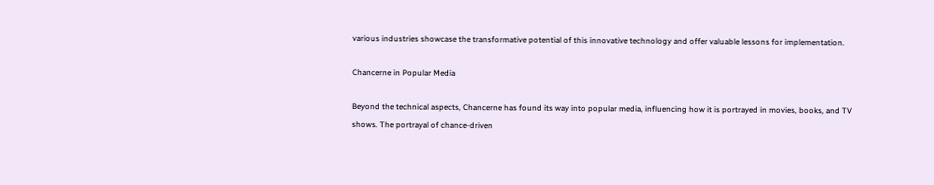various industries showcase the transformative potential of this innovative technology and offer valuable lessons for implementation.

Chancerne in Popular Media

Beyond the technical aspects, Chancerne has found its way into popular media, influencing how it is portrayed in movies, books, and TV shows. The portrayal of chance-driven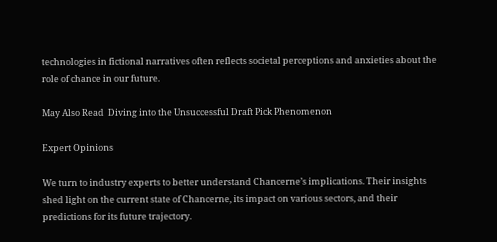technologies in fictional narratives often reflects societal perceptions and anxieties about the role of chance in our future.

May Also Read  Diving into the Unsuccessful Draft Pick Phenomenon

Expert Opinions

We turn to industry experts to better understand Chancerne’s implications. Their insights shed light on the current state of Chancerne, its impact on various sectors, and their predictions for its future trajectory.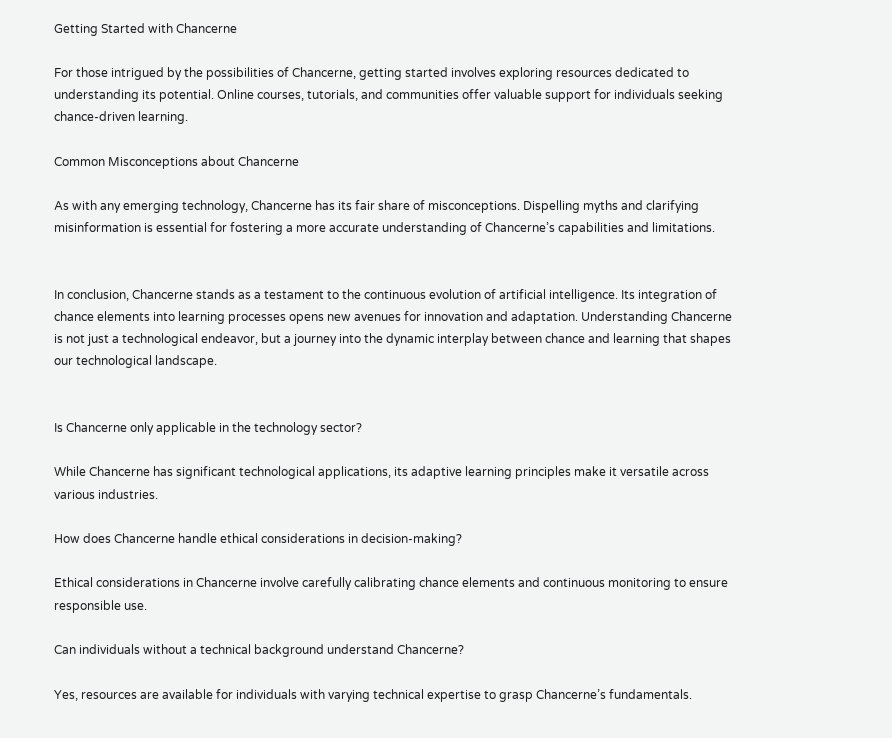Getting Started with Chancerne

For those intrigued by the possibilities of Chancerne, getting started involves exploring resources dedicated to understanding its potential. Online courses, tutorials, and communities offer valuable support for individuals seeking chance-driven learning.

Common Misconceptions about Chancerne

As with any emerging technology, Chancerne has its fair share of misconceptions. Dispelling myths and clarifying misinformation is essential for fostering a more accurate understanding of Chancerne’s capabilities and limitations.


In conclusion, Chancerne stands as a testament to the continuous evolution of artificial intelligence. Its integration of chance elements into learning processes opens new avenues for innovation and adaptation. Understanding Chancerne is not just a technological endeavor, but a journey into the dynamic interplay between chance and learning that shapes our technological landscape.


Is Chancerne only applicable in the technology sector?

While Chancerne has significant technological applications, its adaptive learning principles make it versatile across various industries.

How does Chancerne handle ethical considerations in decision-making?

Ethical considerations in Chancerne involve carefully calibrating chance elements and continuous monitoring to ensure responsible use.

Can individuals without a technical background understand Chancerne?

Yes, resources are available for individuals with varying technical expertise to grasp Chancerne’s fundamentals.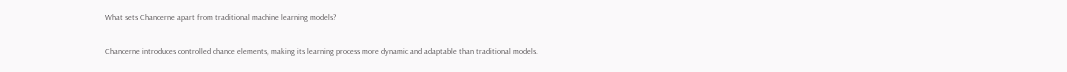What sets Chancerne apart from traditional machine learning models?

Chancerne introduces controlled chance elements, making its learning process more dynamic and adaptable than traditional models.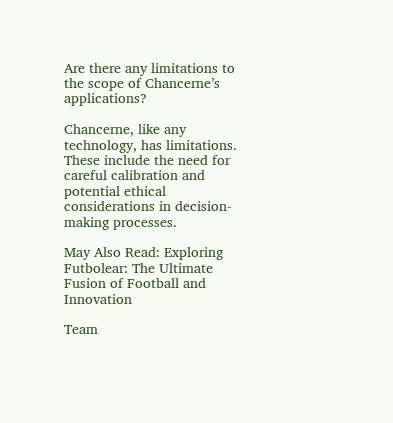Are there any limitations to the scope of Chancerne’s applications?

Chancerne, like any technology, has limitations. These include the need for careful calibration and potential ethical considerations in decision-making processes.

May Also Read: Exploring Futbolear: The Ultimate Fusion of Football and Innovation

Team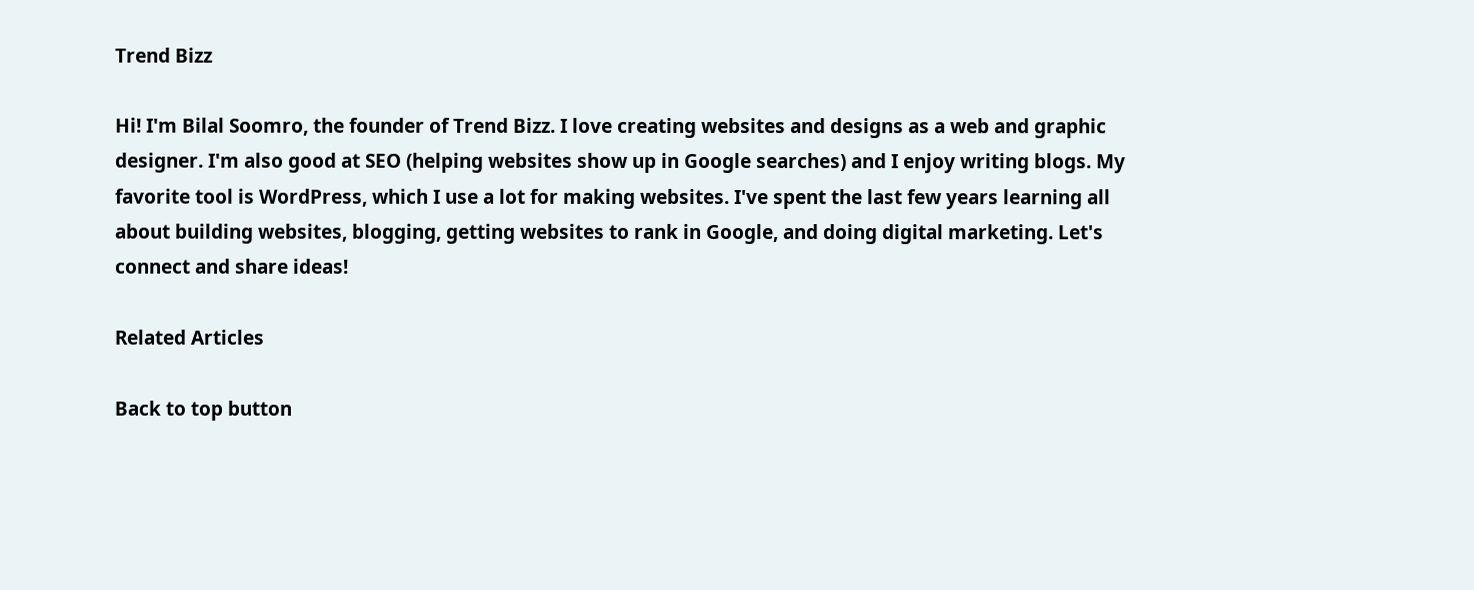Trend Bizz

Hi! I'm Bilal Soomro, the founder of Trend Bizz. I love creating websites and designs as a web and graphic designer. I'm also good at SEO (helping websites show up in Google searches) and I enjoy writing blogs. My favorite tool is WordPress, which I use a lot for making websites. I've spent the last few years learning all about building websites, blogging, getting websites to rank in Google, and doing digital marketing. Let's connect and share ideas!

Related Articles

Back to top button